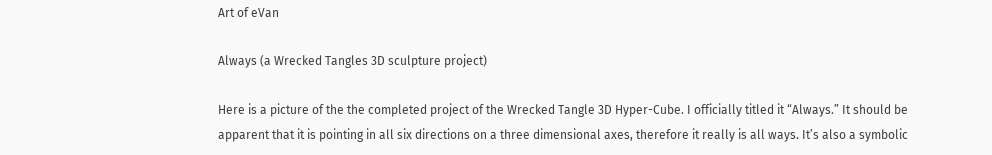Art of eVan

Always (a Wrecked Tangles 3D sculpture project)

Here is a picture of the the completed project of the Wrecked Tangle 3D Hyper-Cube. I officially titled it “Always.” It should be apparent that it is pointing in all six directions on a three dimensional axes, therefore it really is all ways. It’s also a symbolic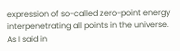expression of so-called zero-point energy interpenetrating all points in the universe. As I said in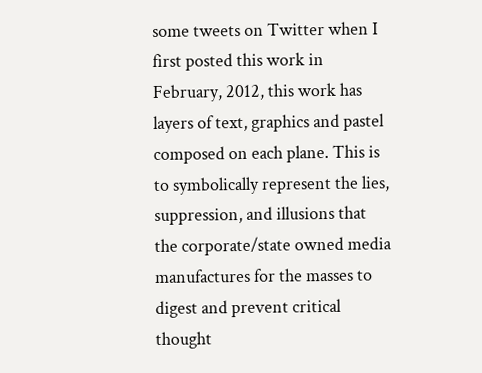some tweets on Twitter when I first posted this work in February, 2012, this work has layers of text, graphics and pastel composed on each plane. This is to symbolically represent the lies, suppression, and illusions that the corporate/state owned media manufactures for the masses to digest and prevent critical thought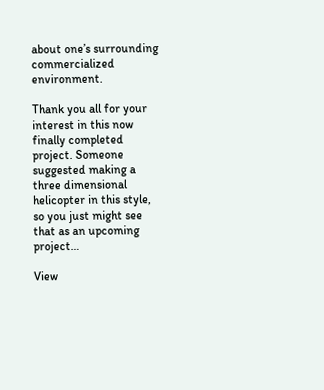about one’s surrounding commercialized environment.

Thank you all for your interest in this now finally completed project. Someone suggested making a three dimensional helicopter in this style, so you just might see that as an upcoming project…

View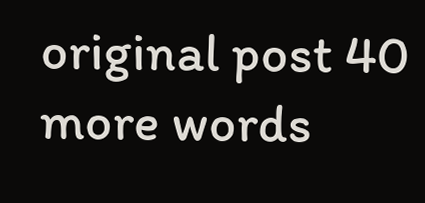original post 40 more words